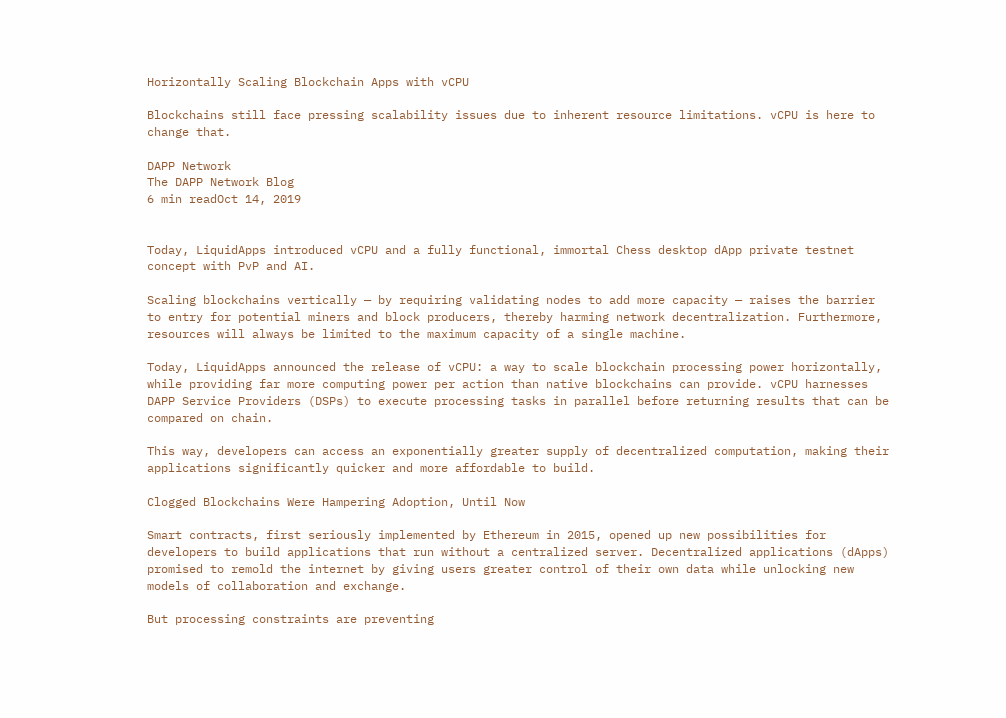Horizontally Scaling Blockchain Apps with vCPU

Blockchains still face pressing scalability issues due to inherent resource limitations. vCPU is here to change that.

DAPP Network
The DAPP Network Blog
6 min readOct 14, 2019


Today, LiquidApps introduced vCPU and a fully functional, immortal Chess desktop dApp private testnet concept with PvP and AI.

Scaling blockchains vertically — by requiring validating nodes to add more capacity — raises the barrier to entry for potential miners and block producers, thereby harming network decentralization. Furthermore, resources will always be limited to the maximum capacity of a single machine.

Today, LiquidApps announced the release of vCPU: a way to scale blockchain processing power horizontally, while providing far more computing power per action than native blockchains can provide. vCPU harnesses DAPP Service Providers (DSPs) to execute processing tasks in parallel before returning results that can be compared on chain.

This way, developers can access an exponentially greater supply of decentralized computation, making their applications significantly quicker and more affordable to build.

Clogged Blockchains Were Hampering Adoption, Until Now

Smart contracts, first seriously implemented by Ethereum in 2015, opened up new possibilities for developers to build applications that run without a centralized server. Decentralized applications (dApps) promised to remold the internet by giving users greater control of their own data while unlocking new models of collaboration and exchange.

But processing constraints are preventing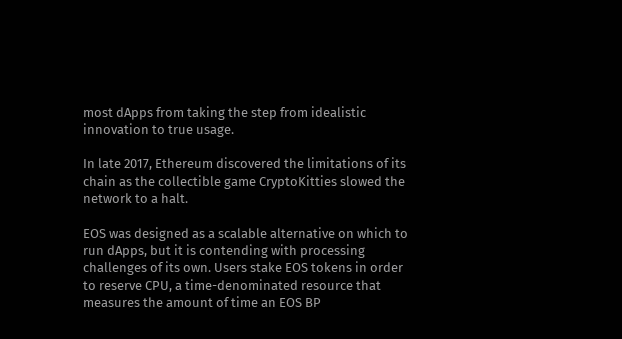most dApps from taking the step from idealistic innovation to true usage.

In late 2017, Ethereum discovered the limitations of its chain as the collectible game CryptoKitties slowed the network to a halt.

EOS was designed as a scalable alternative on which to run dApps, but it is contending with processing challenges of its own. Users stake EOS tokens in order to reserve CPU, a time-denominated resource that measures the amount of time an EOS BP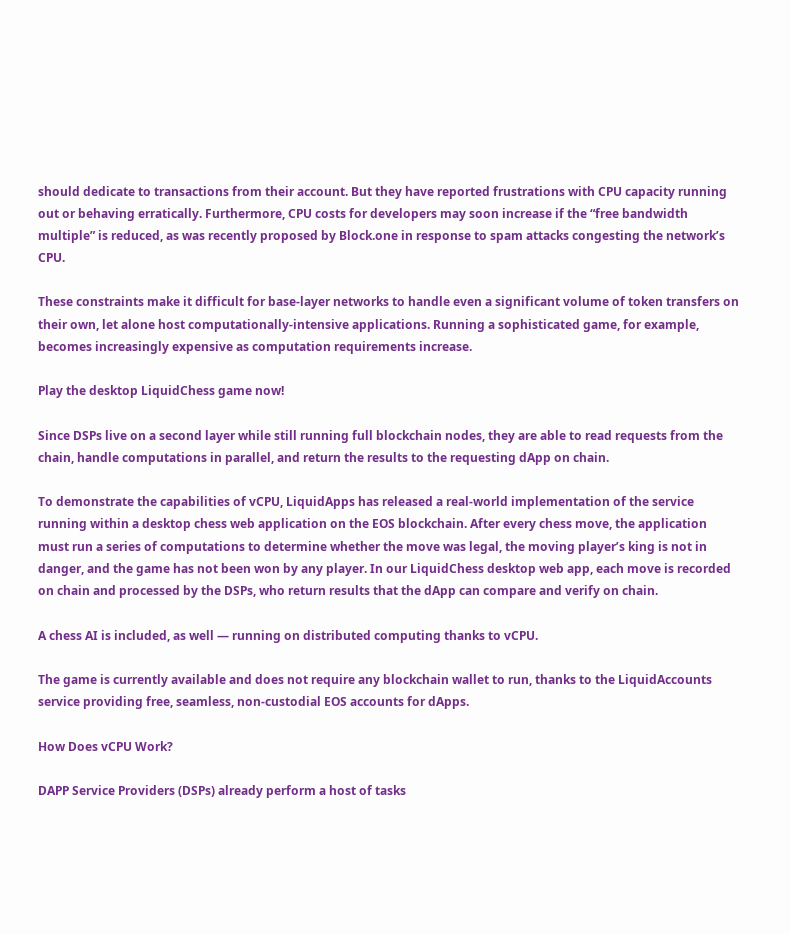should dedicate to transactions from their account. But they have reported frustrations with CPU capacity running out or behaving erratically. Furthermore, CPU costs for developers may soon increase if the “free bandwidth multiple” is reduced, as was recently proposed by Block.one in response to spam attacks congesting the network’s CPU.

These constraints make it difficult for base-layer networks to handle even a significant volume of token transfers on their own, let alone host computationally-intensive applications. Running a sophisticated game, for example, becomes increasingly expensive as computation requirements increase.

Play the desktop LiquidChess game now!

Since DSPs live on a second layer while still running full blockchain nodes, they are able to read requests from the chain, handle computations in parallel, and return the results to the requesting dApp on chain.

To demonstrate the capabilities of vCPU, LiquidApps has released a real-world implementation of the service running within a desktop chess web application on the EOS blockchain. After every chess move, the application must run a series of computations to determine whether the move was legal, the moving player’s king is not in danger, and the game has not been won by any player. In our LiquidChess desktop web app, each move is recorded on chain and processed by the DSPs, who return results that the dApp can compare and verify on chain.

A chess AI is included, as well — running on distributed computing thanks to vCPU.

The game is currently available and does not require any blockchain wallet to run, thanks to the LiquidAccounts service providing free, seamless, non-custodial EOS accounts for dApps.

How Does vCPU Work?

DAPP Service Providers (DSPs) already perform a host of tasks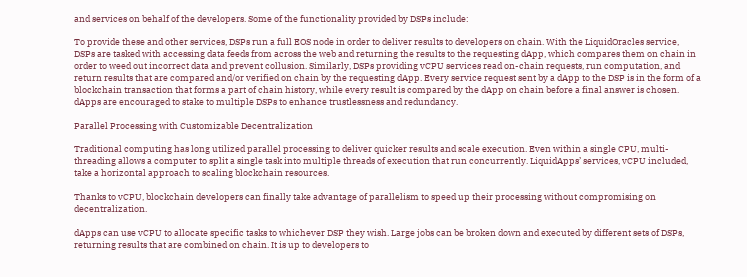and services on behalf of the developers. Some of the functionality provided by DSPs include:

To provide these and other services, DSPs run a full EOS node in order to deliver results to developers on chain. With the LiquidOracles service, DSPs are tasked with accessing data feeds from across the web and returning the results to the requesting dApp, which compares them on chain in order to weed out incorrect data and prevent collusion. Similarly, DSPs providing vCPU services read on-chain requests, run computation, and return results that are compared and/or verified on chain by the requesting dApp. Every service request sent by a dApp to the DSP is in the form of a blockchain transaction that forms a part of chain history, while every result is compared by the dApp on chain before a final answer is chosen. dApps are encouraged to stake to multiple DSPs to enhance trustlessness and redundancy.

Parallel Processing with Customizable Decentralization

Traditional computing has long utilized parallel processing to deliver quicker results and scale execution. Even within a single CPU, multi-threading allows a computer to split a single task into multiple threads of execution that run concurrently. LiquidApps’ services, vCPU included, take a horizontal approach to scaling blockchain resources.

Thanks to vCPU, blockchain developers can finally take advantage of parallelism to speed up their processing without compromising on decentralization.

dApps can use vCPU to allocate specific tasks to whichever DSP they wish. Large jobs can be broken down and executed by different sets of DSPs, returning results that are combined on chain. It is up to developers to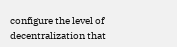configure the level of decentralization that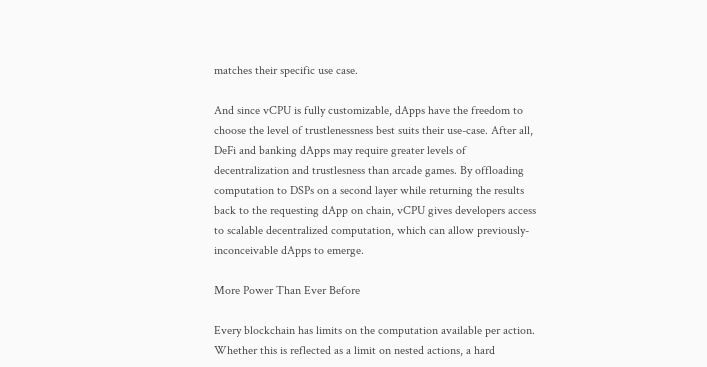matches their specific use case.

And since vCPU is fully customizable, dApps have the freedom to choose the level of trustlenessness best suits their use-case. After all, DeFi and banking dApps may require greater levels of decentralization and trustlesness than arcade games. By offloading computation to DSPs on a second layer while returning the results back to the requesting dApp on chain, vCPU gives developers access to scalable decentralized computation, which can allow previously-inconceivable dApps to emerge.

More Power Than Ever Before

Every blockchain has limits on the computation available per action. Whether this is reflected as a limit on nested actions, a hard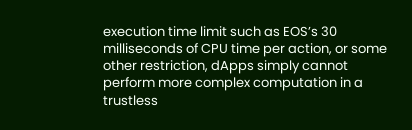execution time limit such as EOS’s 30 milliseconds of CPU time per action, or some other restriction, dApps simply cannot perform more complex computation in a trustless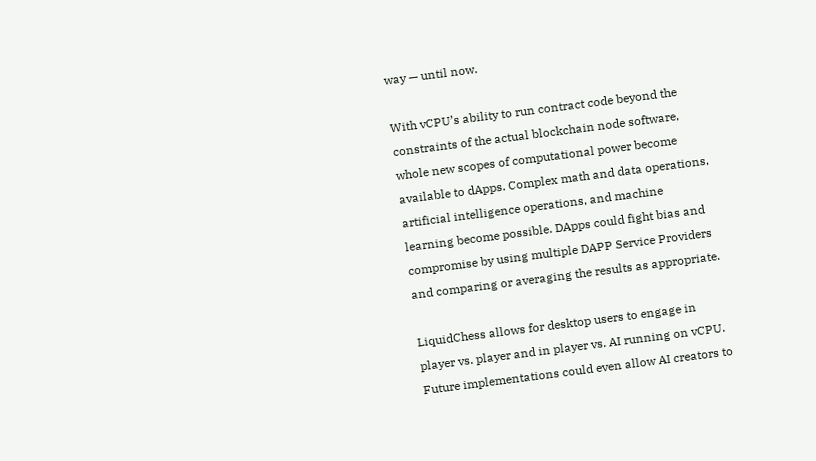way — until now.

With vCPU’s ability to run contract code beyond the constraints of the actual blockchain node software, whole new scopes of computational power become available to dApps. Complex math and data operations, artificial intelligence operations, and machine learning become possible. DApps could fight bias and compromise by using multiple DAPP Service Providers and comparing or averaging the results as appropriate.

LiquidChess allows for desktop users to engage in player vs. player and in player vs. AI running on vCPU. Future implementations could even allow AI creators to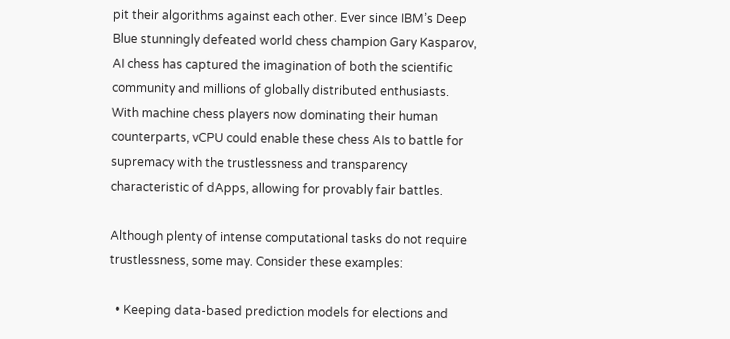pit their algorithms against each other. Ever since IBM’s Deep Blue stunningly defeated world chess champion Gary Kasparov, AI chess has captured the imagination of both the scientific community and millions of globally distributed enthusiasts. With machine chess players now dominating their human counterparts, vCPU could enable these chess AIs to battle for supremacy with the trustlessness and transparency characteristic of dApps, allowing for provably fair battles.

Although plenty of intense computational tasks do not require trustlessness, some may. Consider these examples:

  • Keeping data-based prediction models for elections and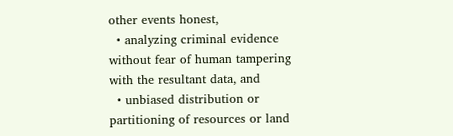other events honest,
  • analyzing criminal evidence without fear of human tampering with the resultant data, and
  • unbiased distribution or partitioning of resources or land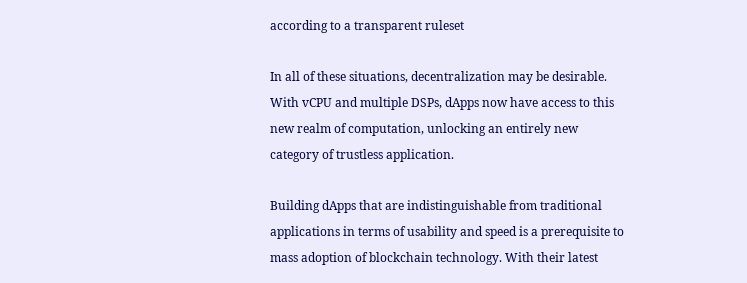according to a transparent ruleset

In all of these situations, decentralization may be desirable. With vCPU and multiple DSPs, dApps now have access to this new realm of computation, unlocking an entirely new category of trustless application.

Building dApps that are indistinguishable from traditional applications in terms of usability and speed is a prerequisite to mass adoption of blockchain technology. With their latest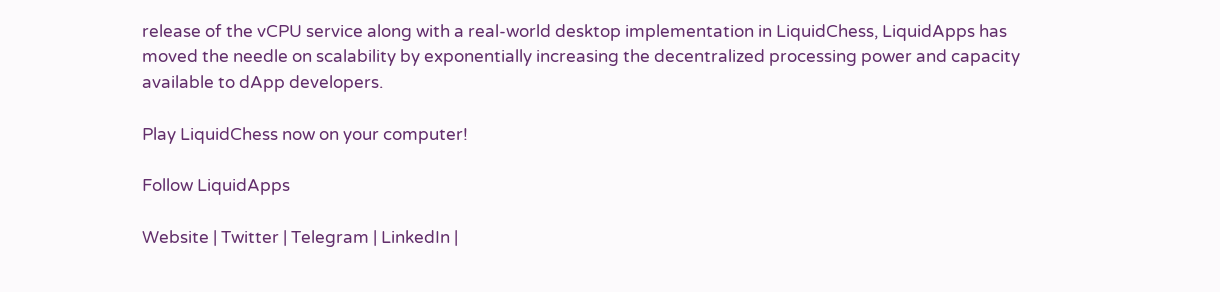release of the vCPU service along with a real-world desktop implementation in LiquidChess, LiquidApps has moved the needle on scalability by exponentially increasing the decentralized processing power and capacity available to dApp developers.

Play LiquidChess now on your computer!

Follow LiquidApps

Website | Twitter | Telegram | LinkedIn |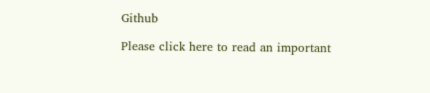Github

Please click here to read an important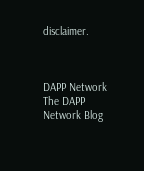disclaimer.



DAPP Network
The DAPP Network Blog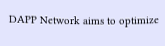DAPP Network aims to optimize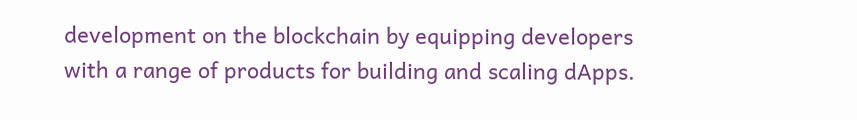development on the blockchain by equipping developers with a range of products for building and scaling dApps.